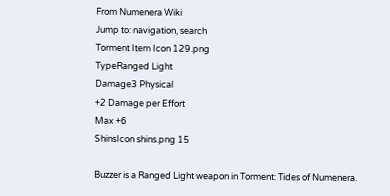From Numenera Wiki
Jump to: navigation, search
Torment Item Icon 129.png
TypeRanged Light
Damage3 Physical
+2 Damage per Effort
Max +6
ShinsIcon shins.png 15

Buzzer is a Ranged Light weapon in Torment: Tides of Numenera.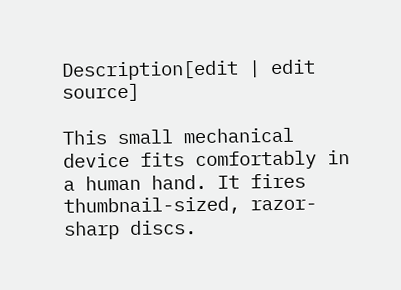Description[edit | edit source]

This small mechanical device fits comfortably in a human hand. It fires thumbnail-sized, razor-sharp discs.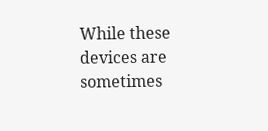While these devices are sometimes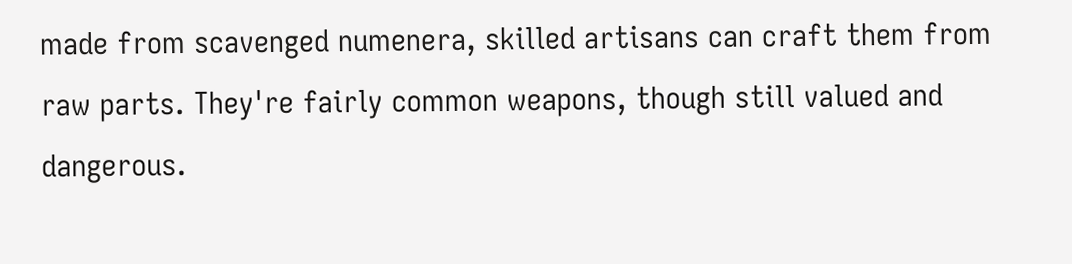made from scavenged numenera, skilled artisans can craft them from raw parts. They're fairly common weapons, though still valued and dangerous.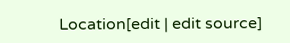Location[edit | edit source]